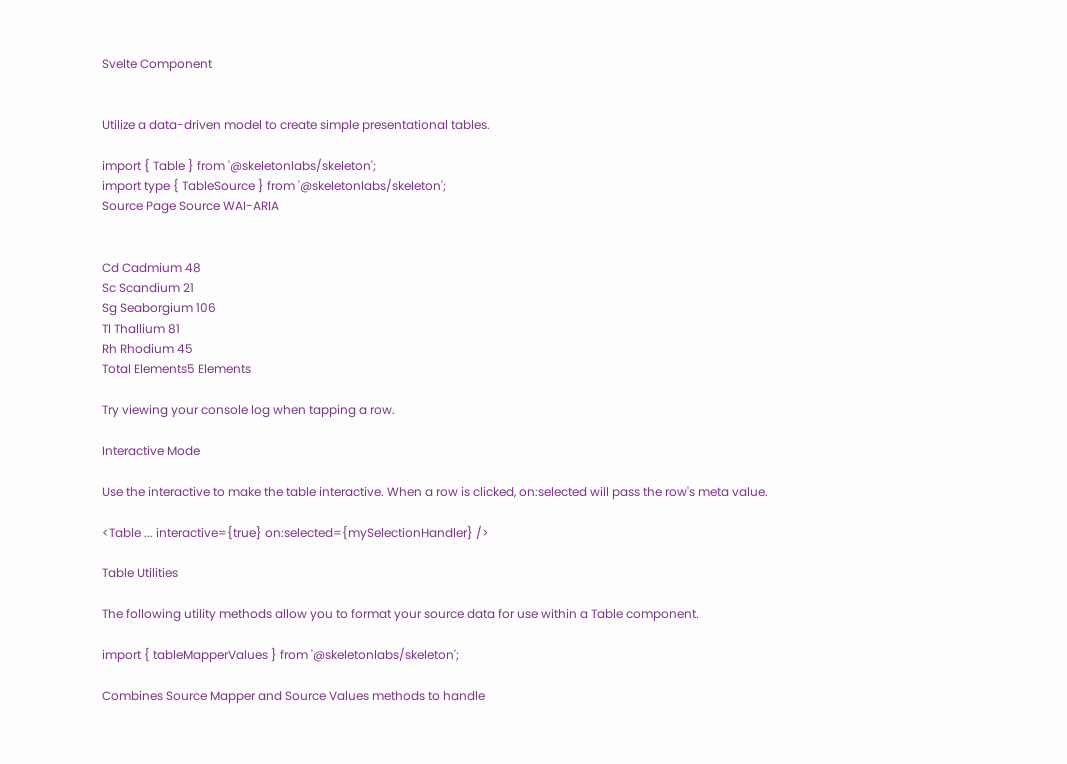Svelte Component


Utilize a data-driven model to create simple presentational tables.

import { Table } from '@skeletonlabs/skeleton';
import type { TableSource } from '@skeletonlabs/skeleton';
Source Page Source WAI-ARIA


Cd Cadmium 48
Sc Scandium 21
Sg Seaborgium 106
Tl Thallium 81
Rh Rhodium 45
Total Elements5 Elements

Try viewing your console log when tapping a row.

Interactive Mode

Use the interactive to make the table interactive. When a row is clicked, on:selected will pass the row's meta value.

<Table ... interactive={true} on:selected={mySelectionHandler} />

Table Utilities

The following utility methods allow you to format your source data for use within a Table component.

import { tableMapperValues } from '@skeletonlabs/skeleton';

Combines Source Mapper and Source Values methods to handle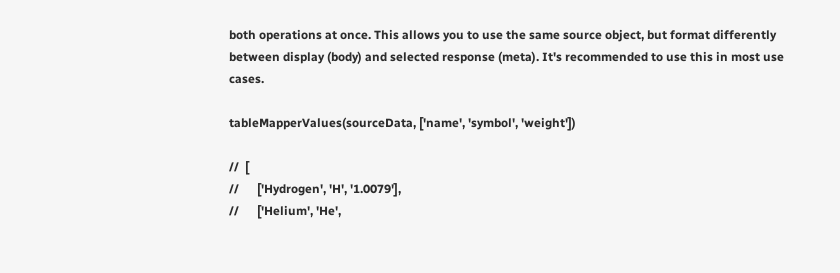both operations at once. This allows you to use the same source object, but format differently between display (body) and selected response (meta). It's recommended to use this in most use cases.

tableMapperValues(sourceData, ['name', 'symbol', 'weight'])

//  [
//      ['Hydrogen', 'H', '1.0079'],
//      ['Helium', 'He',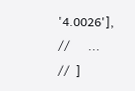'4.0026'],
//      ...
//  ]